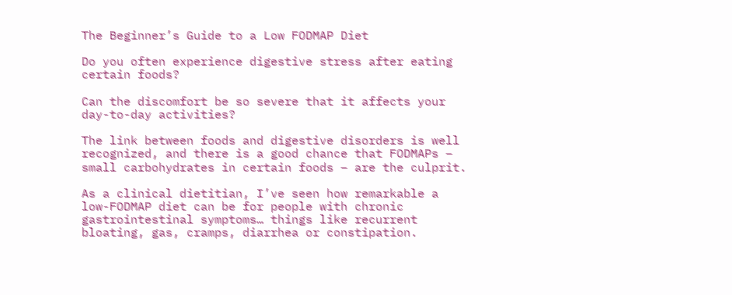The Beginner’s Guide to a Low FODMAP Diet

Do you often experience digestive stress after eating certain foods?

Can the discomfort be so severe that it affects your day-to-day activities?

The link between foods and digestive disorders is well recognized, and there is a good chance that FODMAPs – small carbohydrates in certain foods – are the culprit.

As a clinical dietitian, I’ve seen how remarkable a low-FODMAP diet can be for people with chronic gastrointestinal symptoms… things like recurrent bloating, gas, cramps, diarrhea or constipation.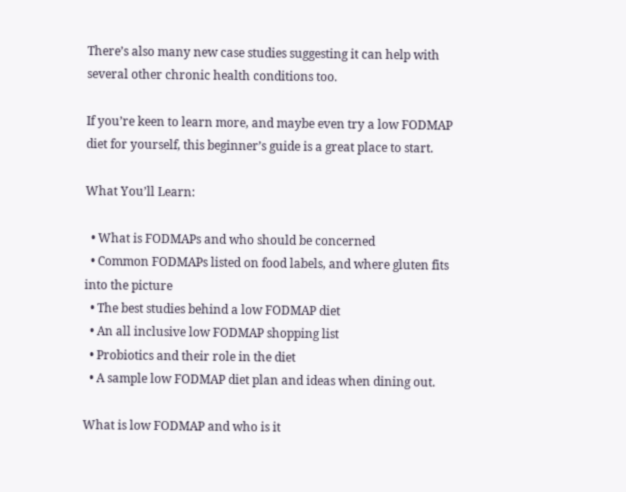There’s also many new case studies suggesting it can help with several other chronic health conditions too.

If you’re keen to learn more, and maybe even try a low FODMAP diet for yourself, this beginner’s guide is a great place to start.

What You’ll Learn:

  • What is FODMAPs and who should be concerned
  • Common FODMAPs listed on food labels, and where gluten fits into the picture
  • The best studies behind a low FODMAP diet
  • An all inclusive low FODMAP shopping list
  • Probiotics and their role in the diet
  • A sample low FODMAP diet plan and ideas when dining out.

What is low FODMAP and who is it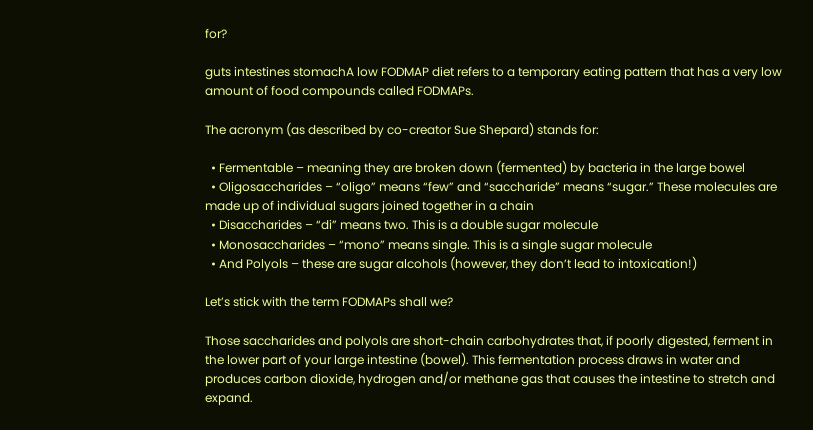for?

guts intestines stomachA low FODMAP diet refers to a temporary eating pattern that has a very low amount of food compounds called FODMAPs.

The acronym (as described by co-creator Sue Shepard) stands for:

  • Fermentable – meaning they are broken down (fermented) by bacteria in the large bowel
  • Oligosaccharides – “oligo” means “few” and “saccharide” means “sugar.” These molecules are made up of individual sugars joined together in a chain
  • Disaccharides – “di” means two. This is a double sugar molecule
  • Monosaccharides – “mono” means single. This is a single sugar molecule
  • And Polyols – these are sugar alcohols (however, they don’t lead to intoxication!)

Let’s stick with the term FODMAPs shall we?

Those saccharides and polyols are short-chain carbohydrates that, if poorly digested, ferment in the lower part of your large intestine (bowel). This fermentation process draws in water and produces carbon dioxide, hydrogen and/or methane gas that causes the intestine to stretch and expand.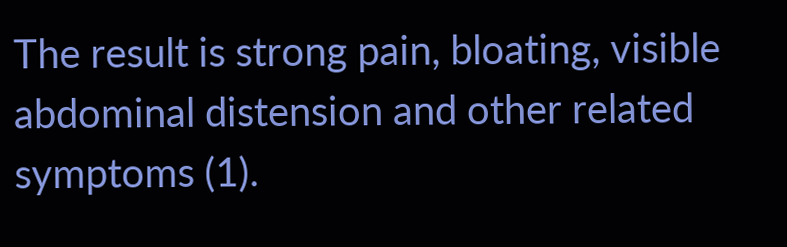The result is strong pain, bloating, visible abdominal distension and other related symptoms (1).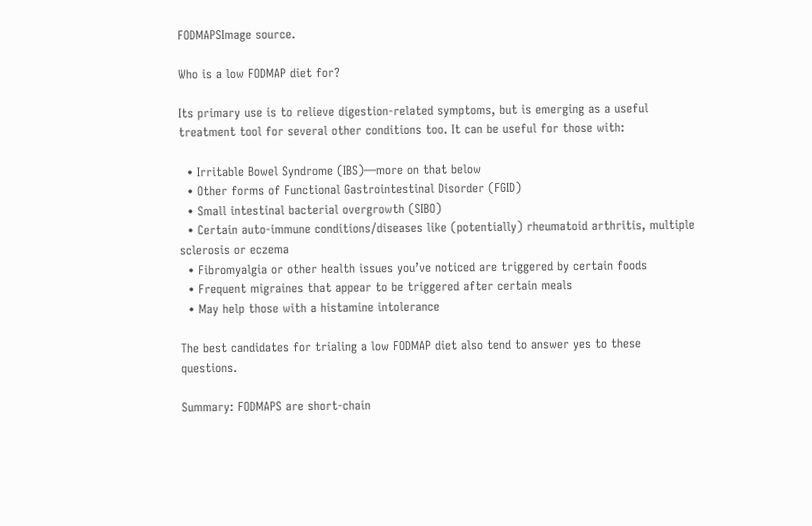FODMAPSImage source.

Who is a low FODMAP diet for?

Its primary use is to relieve digestion-related symptoms, but is emerging as a useful treatment tool for several other conditions too. It can be useful for those with:

  • Irritable Bowel Syndrome (IBS)—more on that below
  • Other forms of Functional Gastrointestinal Disorder (FGID)
  • Small intestinal bacterial overgrowth (SIBO)
  • Certain auto-immune conditions/diseases like (potentially) rheumatoid arthritis, multiple sclerosis or eczema
  • Fibromyalgia or other health issues you’ve noticed are triggered by certain foods
  • Frequent migraines that appear to be triggered after certain meals
  • May help those with a histamine intolerance

The best candidates for trialing a low FODMAP diet also tend to answer yes to these questions.

Summary: FODMAPS are short-chain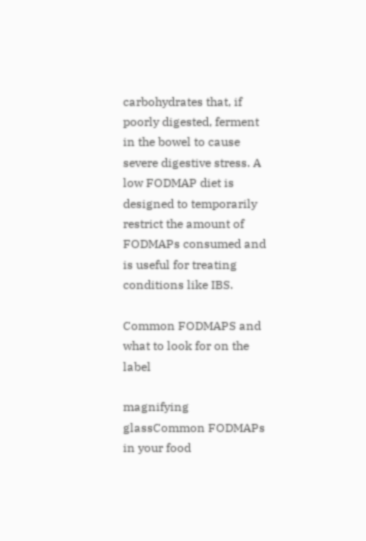carbohydrates that, if poorly digested, ferment in the bowel to cause severe digestive stress. A low FODMAP diet is designed to temporarily restrict the amount of FODMAPs consumed and is useful for treating conditions like IBS.

Common FODMAPS and what to look for on the label

magnifying glassCommon FODMAPs in your food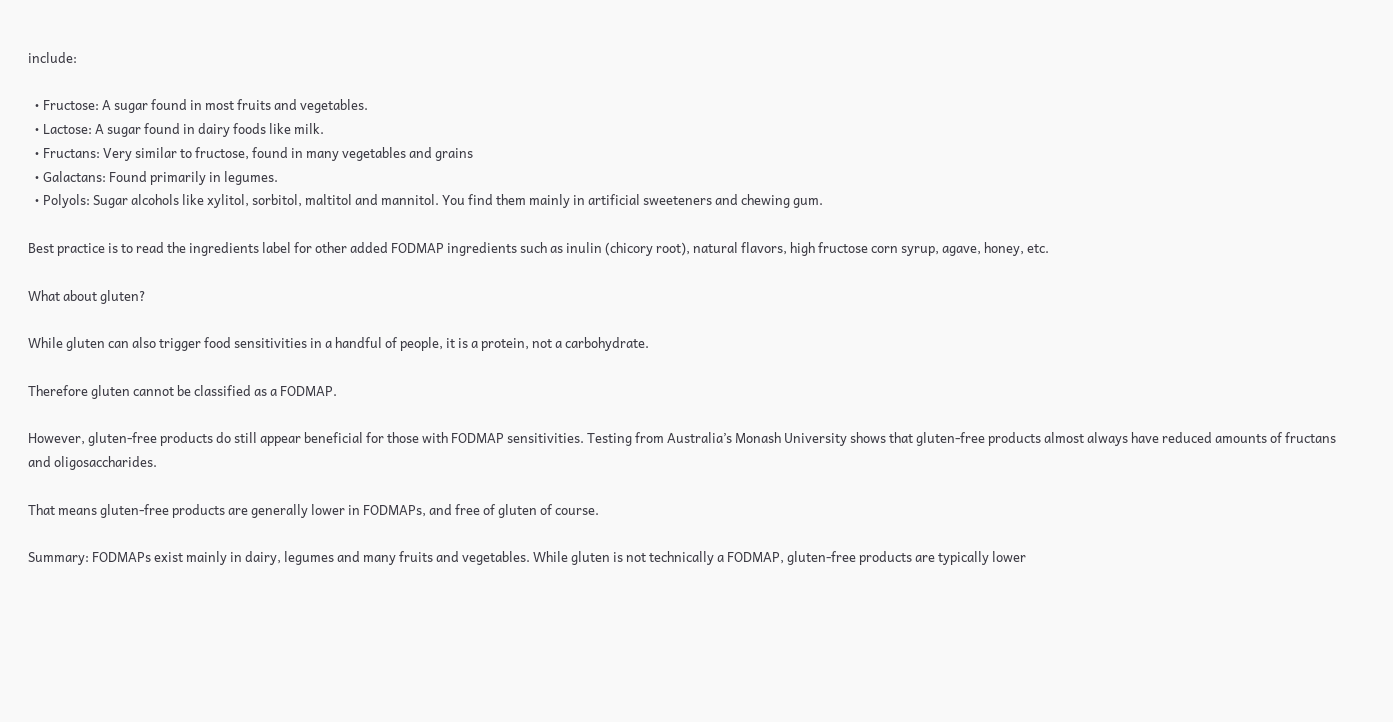include:

  • Fructose: A sugar found in most fruits and vegetables.
  • Lactose: A sugar found in dairy foods like milk.
  • Fructans: Very similar to fructose, found in many vegetables and grains
  • Galactans: Found primarily in legumes.
  • Polyols: Sugar alcohols like xylitol, sorbitol, maltitol and mannitol. You find them mainly in artificial sweeteners and chewing gum.

Best practice is to read the ingredients label for other added FODMAP ingredients such as inulin (chicory root), natural flavors, high fructose corn syrup, agave, honey, etc.

What about gluten?

While gluten can also trigger food sensitivities in a handful of people, it is a protein, not a carbohydrate.

Therefore gluten cannot be classified as a FODMAP.

However, gluten-free products do still appear beneficial for those with FODMAP sensitivities. Testing from Australia’s Monash University shows that gluten-free products almost always have reduced amounts of fructans and oligosaccharides.

That means gluten-free products are generally lower in FODMAPs, and free of gluten of course.

Summary: FODMAPs exist mainly in dairy, legumes and many fruits and vegetables. While gluten is not technically a FODMAP, gluten-free products are typically lower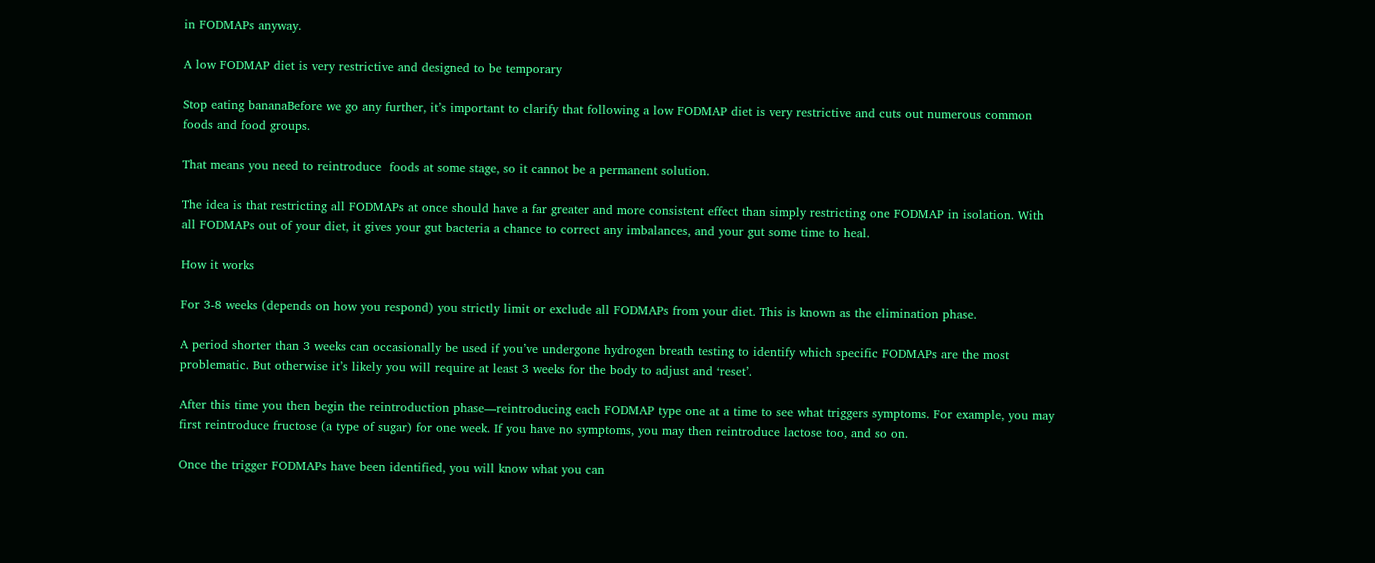in FODMAPs anyway.

A low FODMAP diet is very restrictive and designed to be temporary

Stop eating bananaBefore we go any further, it’s important to clarify that following a low FODMAP diet is very restrictive and cuts out numerous common foods and food groups.

That means you need to reintroduce  foods at some stage, so it cannot be a permanent solution.

The idea is that restricting all FODMAPs at once should have a far greater and more consistent effect than simply restricting one FODMAP in isolation. With all FODMAPs out of your diet, it gives your gut bacteria a chance to correct any imbalances, and your gut some time to heal.

How it works

For 3-8 weeks (depends on how you respond) you strictly limit or exclude all FODMAPs from your diet. This is known as the elimination phase.

A period shorter than 3 weeks can occasionally be used if you’ve undergone hydrogen breath testing to identify which specific FODMAPs are the most problematic. But otherwise it’s likely you will require at least 3 weeks for the body to adjust and ‘reset’.

After this time you then begin the reintroduction phase—reintroducing each FODMAP type one at a time to see what triggers symptoms. For example, you may first reintroduce fructose (a type of sugar) for one week. If you have no symptoms, you may then reintroduce lactose too, and so on.

Once the trigger FODMAPs have been identified, you will know what you can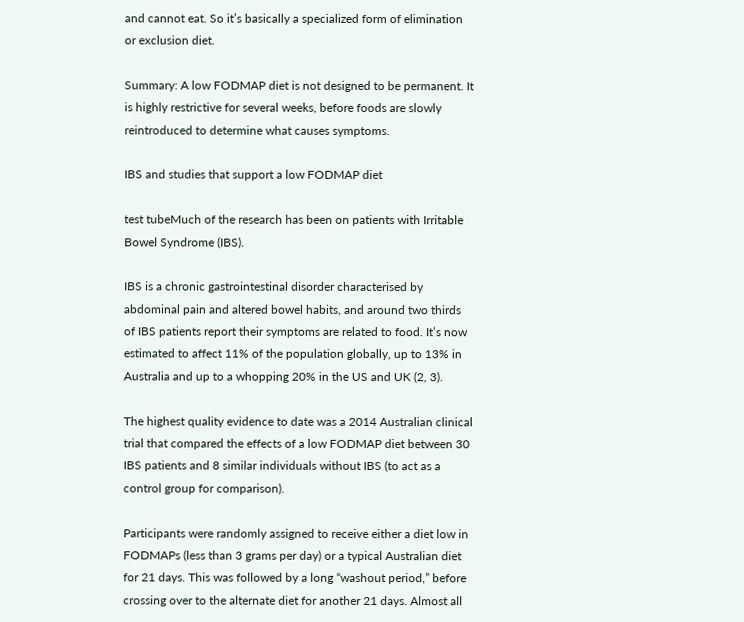and cannot eat. So it’s basically a specialized form of elimination or exclusion diet.

Summary: A low FODMAP diet is not designed to be permanent. It is highly restrictive for several weeks, before foods are slowly reintroduced to determine what causes symptoms.

IBS and studies that support a low FODMAP diet

test tubeMuch of the research has been on patients with Irritable Bowel Syndrome (IBS).

IBS is a chronic gastrointestinal disorder characterised by abdominal pain and altered bowel habits, and around two thirds of IBS patients report their symptoms are related to food. It’s now estimated to affect 11% of the population globally, up to 13% in Australia and up to a whopping 20% in the US and UK (2, 3).

The highest quality evidence to date was a 2014 Australian clinical trial that compared the effects of a low FODMAP diet between 30 IBS patients and 8 similar individuals without IBS (to act as a control group for comparison).

Participants were randomly assigned to receive either a diet low in FODMAPs (less than 3 grams per day) or a typical Australian diet for 21 days. This was followed by a long “washout period,” before crossing over to the alternate diet for another 21 days. Almost all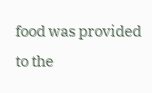food was provided to the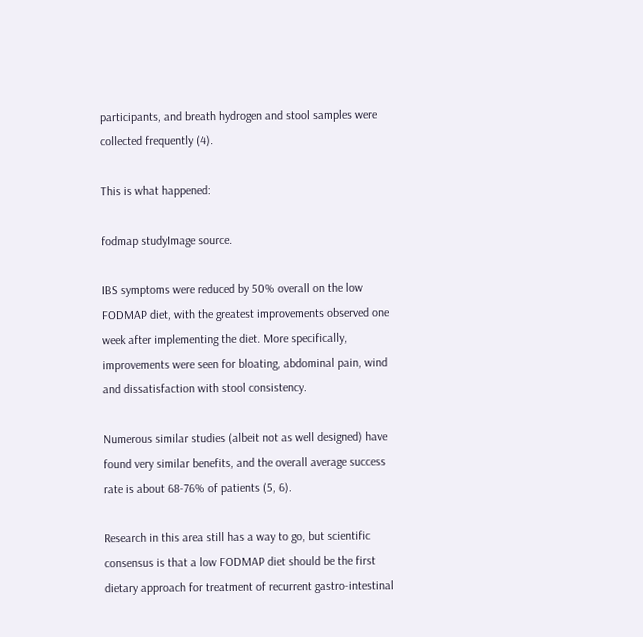participants, and breath hydrogen and stool samples were collected frequently (4).

This is what happened:

fodmap studyImage source.

IBS symptoms were reduced by 50% overall on the low FODMAP diet, with the greatest improvements observed one week after implementing the diet. More specifically, improvements were seen for bloating, abdominal pain, wind and dissatisfaction with stool consistency.

Numerous similar studies (albeit not as well designed) have found very similar benefits, and the overall average success rate is about 68-76% of patients (5, 6).

Research in this area still has a way to go, but scientific consensus is that a low FODMAP diet should be the first dietary approach for treatment of recurrent gastro-intestinal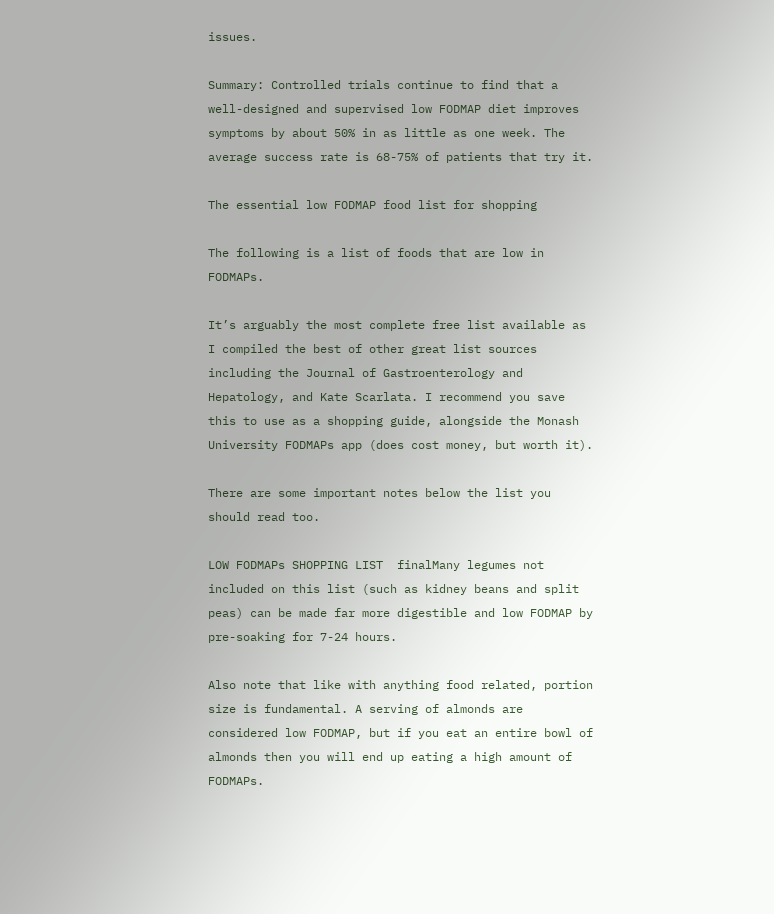issues.

Summary: Controlled trials continue to find that a well-designed and supervised low FODMAP diet improves symptoms by about 50% in as little as one week. The average success rate is 68-75% of patients that try it.

The essential low FODMAP food list for shopping

The following is a list of foods that are low in FODMAPs.

It’s arguably the most complete free list available as I compiled the best of other great list sources including the Journal of Gastroenterology and Hepatology, and Kate Scarlata. I recommend you save this to use as a shopping guide, alongside the Monash University FODMAPs app (does cost money, but worth it).

There are some important notes below the list you should read too.

LOW FODMAPs SHOPPING LIST  finalMany legumes not included on this list (such as kidney beans and split peas) can be made far more digestible and low FODMAP by pre-soaking for 7-24 hours.

Also note that like with anything food related, portion size is fundamental. A serving of almonds are considered low FODMAP, but if you eat an entire bowl of almonds then you will end up eating a high amount of FODMAPs.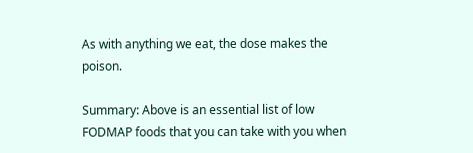As with anything we eat, the dose makes the poison.

Summary: Above is an essential list of low FODMAP foods that you can take with you when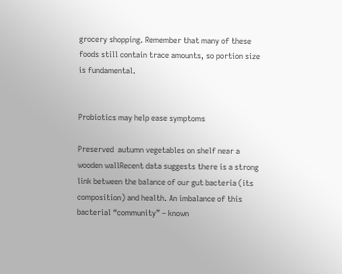grocery shopping. Remember that many of these foods still contain trace amounts, so portion size is fundamental.


Probiotics may help ease symptoms

Preserved  autumn vegetables on shelf near a wooden wallRecent data suggests there is a strong link between the balance of our gut bacteria (its composition) and health. An imbalance of this bacterial “community” – known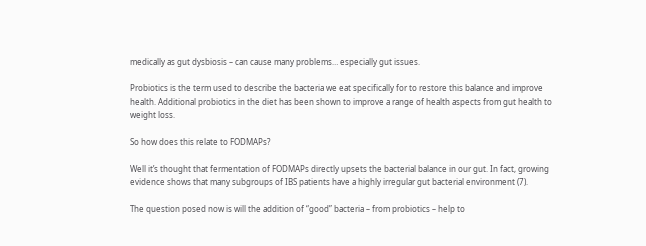medically as gut dysbiosis – can cause many problems… especially gut issues.

Probiotics is the term used to describe the bacteria we eat specifically for to restore this balance and improve health. Additional probiotics in the diet has been shown to improve a range of health aspects from gut health to weight loss.

So how does this relate to FODMAPs?

Well it’s thought that fermentation of FODMAPs directly upsets the bacterial balance in our gut. In fact, growing evidence shows that many subgroups of IBS patients have a highly irregular gut bacterial environment (7).

The question posed now is will the addition of “good” bacteria – from probiotics – help to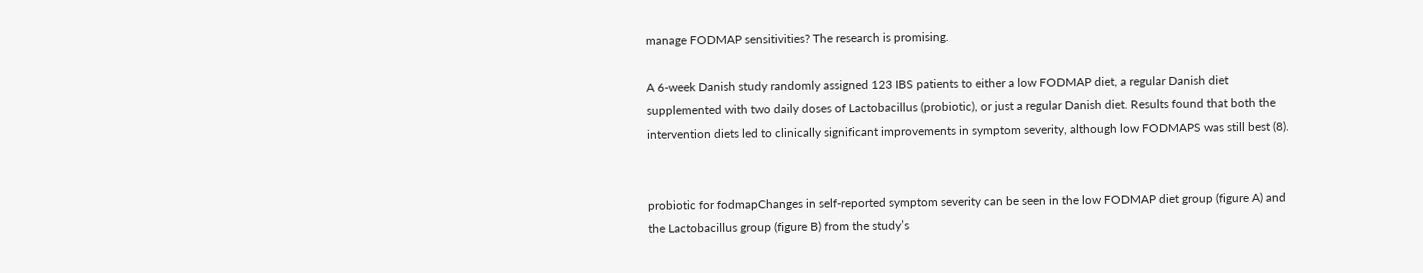manage FODMAP sensitivities? The research is promising.

A 6-week Danish study randomly assigned 123 IBS patients to either a low FODMAP diet, a regular Danish diet supplemented with two daily doses of Lactobacillus (probiotic), or just a regular Danish diet. Results found that both the intervention diets led to clinically significant improvements in symptom severity, although low FODMAPS was still best (8).


probiotic for fodmapChanges in self-reported symptom severity can be seen in the low FODMAP diet group (figure A) and the Lactobacillus group (figure B) from the study’s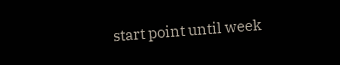start point until week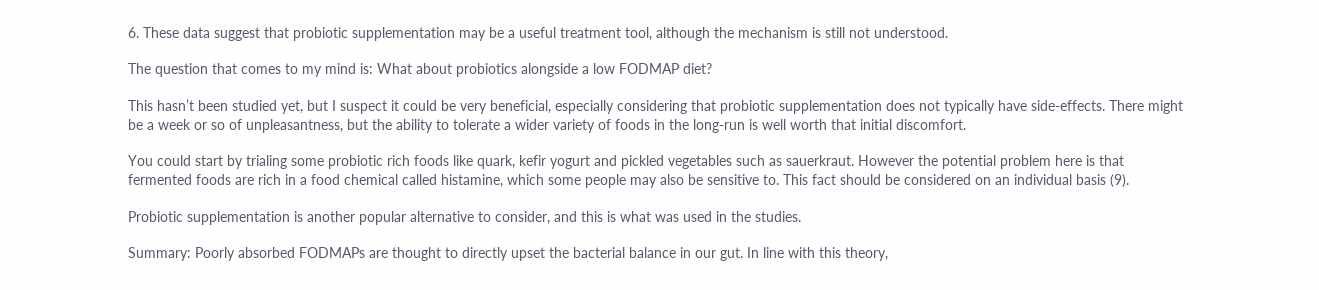6. These data suggest that probiotic supplementation may be a useful treatment tool, although the mechanism is still not understood.

The question that comes to my mind is: What about probiotics alongside a low FODMAP diet?

This hasn’t been studied yet, but I suspect it could be very beneficial, especially considering that probiotic supplementation does not typically have side-effects. There might be a week or so of unpleasantness, but the ability to tolerate a wider variety of foods in the long-run is well worth that initial discomfort.

You could start by trialing some probiotic rich foods like quark, kefir yogurt and pickled vegetables such as sauerkraut. However the potential problem here is that fermented foods are rich in a food chemical called histamine, which some people may also be sensitive to. This fact should be considered on an individual basis (9).

Probiotic supplementation is another popular alternative to consider, and this is what was used in the studies.

Summary: Poorly absorbed FODMAPs are thought to directly upset the bacterial balance in our gut. In line with this theory,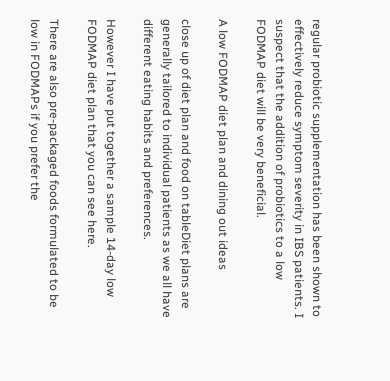regular probiotic supplementation has been shown to effectively reduce symptom severity in IBS patients. I suspect that the addition of probiotics to a low FODMAP diet will be very beneficial.

A low FODMAP diet plan and dining out ideas

close up of diet plan and food on tableDiet plans are generally tailored to individual patients as we all have different eating habits and preferences.

However I have put together a sample 14-day low FODMAP diet plan that you can see here.

There are also pre-packaged foods formulated to be low in FODMAPs if you prefer the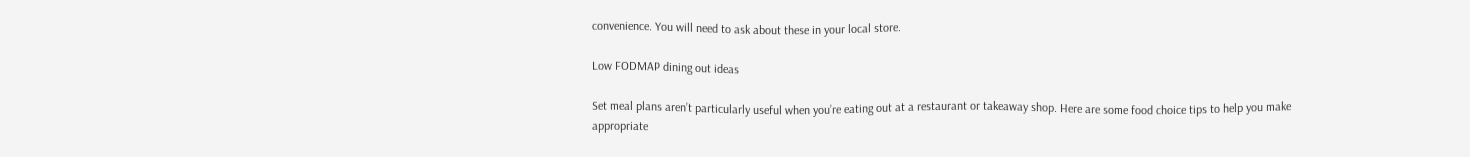convenience. You will need to ask about these in your local store.

Low FODMAP dining out ideas

Set meal plans aren’t particularly useful when you’re eating out at a restaurant or takeaway shop. Here are some food choice tips to help you make appropriate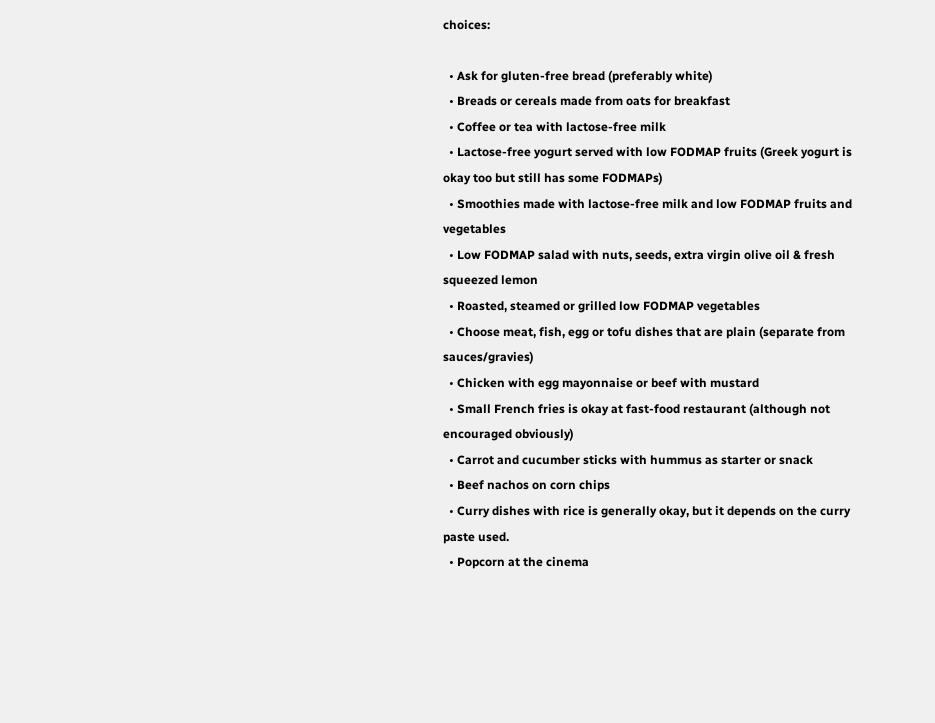choices:

  • Ask for gluten-free bread (preferably white)
  • Breads or cereals made from oats for breakfast
  • Coffee or tea with lactose-free milk
  • Lactose-free yogurt served with low FODMAP fruits (Greek yogurt is okay too but still has some FODMAPs)
  • Smoothies made with lactose-free milk and low FODMAP fruits and vegetables
  • Low FODMAP salad with nuts, seeds, extra virgin olive oil & fresh squeezed lemon
  • Roasted, steamed or grilled low FODMAP vegetables
  • Choose meat, fish, egg or tofu dishes that are plain (separate from sauces/gravies)
  • Chicken with egg mayonnaise or beef with mustard
  • Small French fries is okay at fast-food restaurant (although not encouraged obviously)
  • Carrot and cucumber sticks with hummus as starter or snack
  • Beef nachos on corn chips
  • Curry dishes with rice is generally okay, but it depends on the curry paste used.
  • Popcorn at the cinema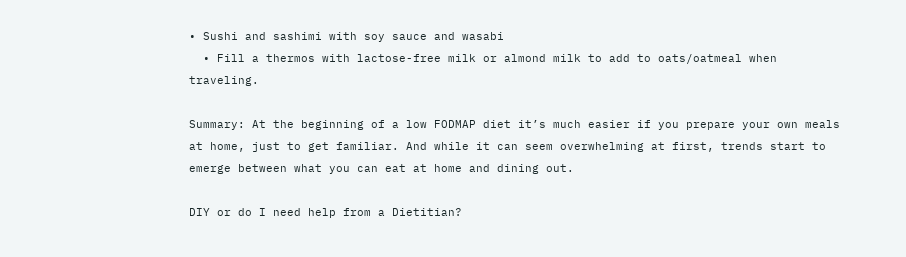• Sushi and sashimi with soy sauce and wasabi
  • Fill a thermos with lactose-free milk or almond milk to add to oats/oatmeal when traveling.

Summary: At the beginning of a low FODMAP diet it’s much easier if you prepare your own meals at home, just to get familiar. And while it can seem overwhelming at first, trends start to emerge between what you can eat at home and dining out.

DIY or do I need help from a Dietitian?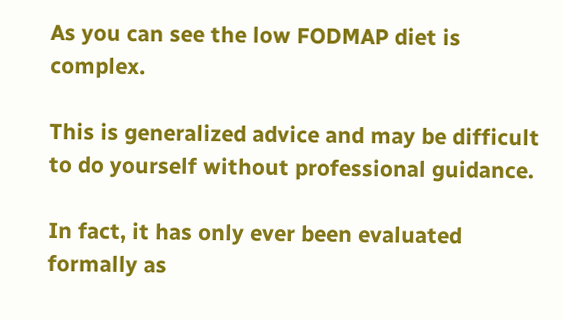As you can see the low FODMAP diet is complex.

This is generalized advice and may be difficult to do yourself without professional guidance.

In fact, it has only ever been evaluated formally as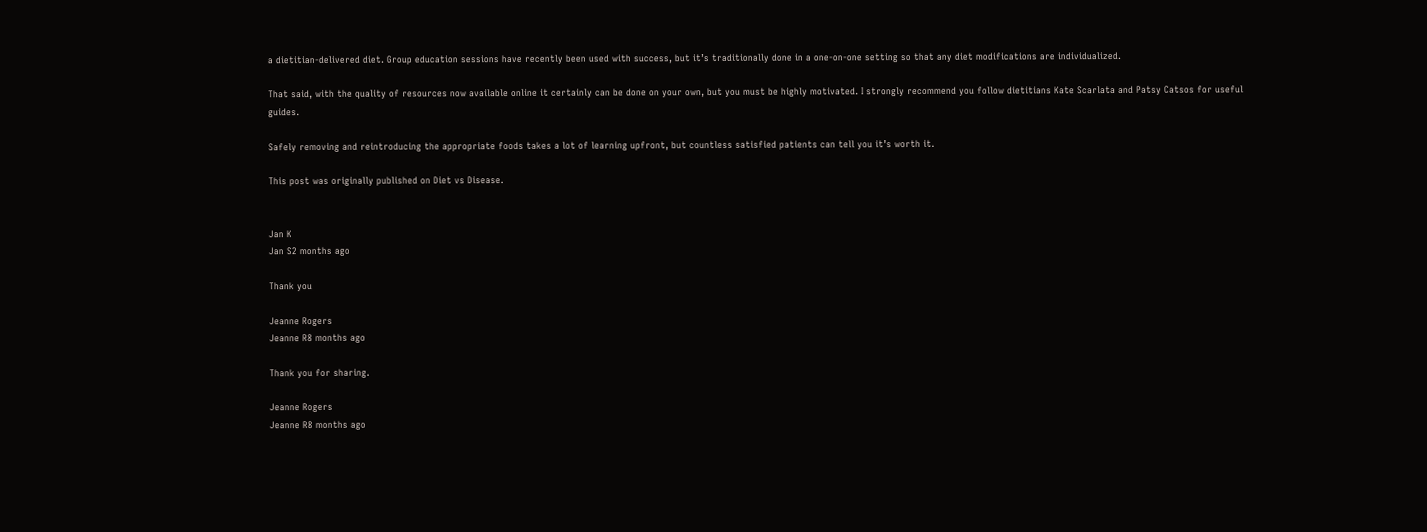a dietitian-delivered diet. Group education sessions have recently been used with success, but it’s traditionally done in a one-on-one setting so that any diet modifications are individualized.

That said, with the quality of resources now available online it certainly can be done on your own, but you must be highly motivated. I strongly recommend you follow dietitians Kate Scarlata and Patsy Catsos for useful guides.

Safely removing and reintroducing the appropriate foods takes a lot of learning upfront, but countless satisfied patients can tell you it’s worth it.

This post was originally published on Diet vs Disease.


Jan K
Jan S2 months ago

Thank you

Jeanne Rogers
Jeanne R8 months ago

Thank you for sharing.

Jeanne Rogers
Jeanne R8 months ago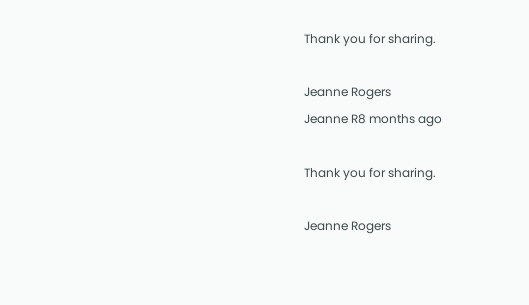Thank you for sharing.

Jeanne Rogers
Jeanne R8 months ago

Thank you for sharing.

Jeanne Rogers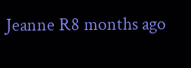Jeanne R8 months ago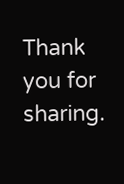Thank you for sharing.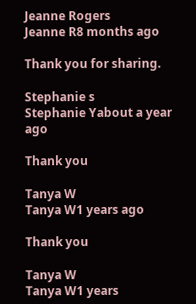Jeanne Rogers
Jeanne R8 months ago

Thank you for sharing.

Stephanie s
Stephanie Yabout a year ago

Thank you

Tanya W
Tanya W1 years ago

Thank you

Tanya W
Tanya W1 years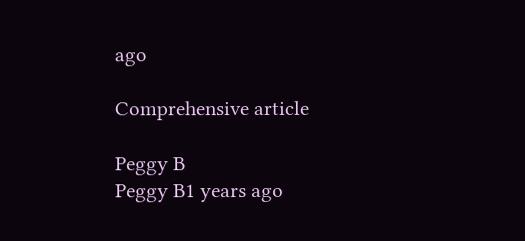ago

Comprehensive article

Peggy B
Peggy B1 years ago